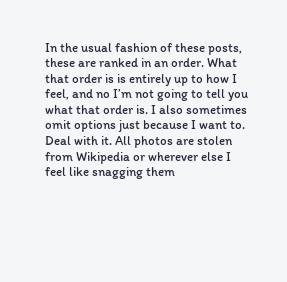In the usual fashion of these posts, these are ranked in an order. What that order is is entirely up to how I feel, and no I’m not going to tell you what that order is. I also sometimes omit options just because I want to. Deal with it. All photos are stolen from Wikipedia or wherever else I feel like snagging them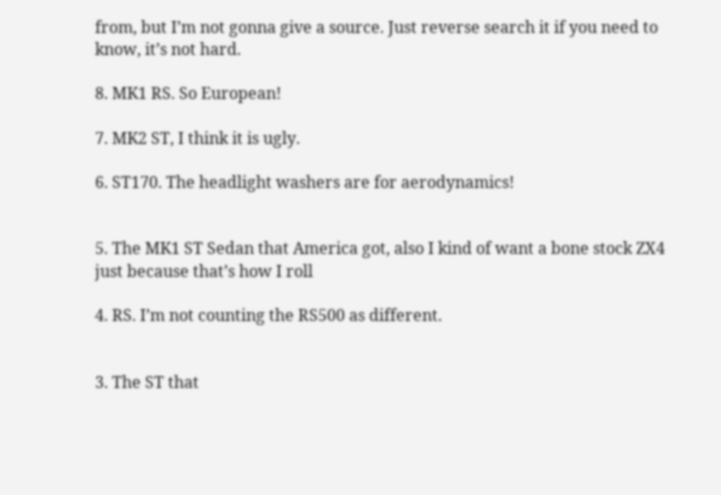from, but I’m not gonna give a source. Just reverse search it if you need to know, it’s not hard.

8. MK1 RS. So European!

7. MK2 ST, I think it is ugly.

6. ST170. The headlight washers are for aerodynamics!


5. The MK1 ST Sedan that America got, also I kind of want a bone stock ZX4 just because that’s how I roll

4. RS. I’m not counting the RS500 as different.


3. The ST that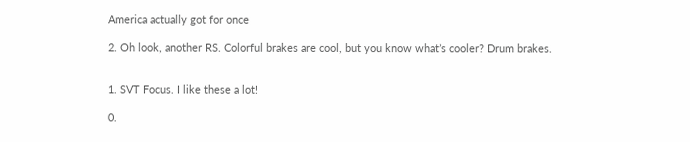America actually got for once

2. Oh look, another RS. Colorful brakes are cool, but you know what’s cooler? Drum brakes.


1. SVT Focus. I like these a lot!

0.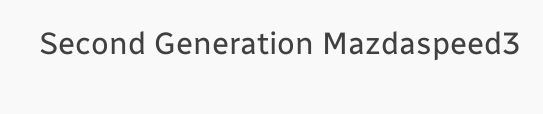Second Generation Mazdaspeed3